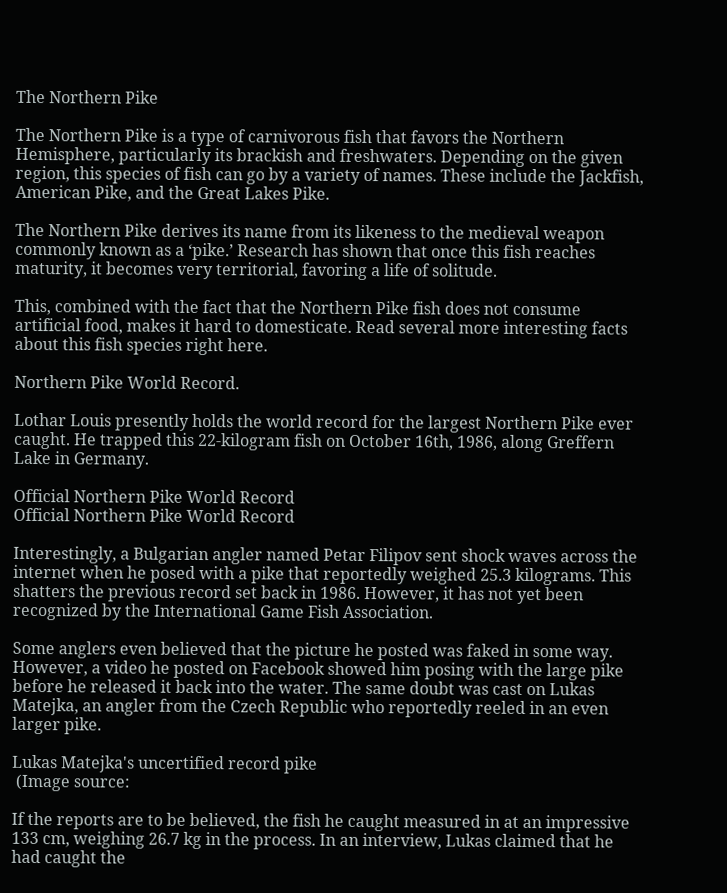The Northern Pike

The Northern Pike is a type of carnivorous fish that favors the Northern Hemisphere, particularly its brackish and freshwaters. Depending on the given region, this species of fish can go by a variety of names. These include the Jackfish, American Pike, and the Great Lakes Pike.

The Northern Pike derives its name from its likeness to the medieval weapon commonly known as a ‘pike.’ Research has shown that once this fish reaches maturity, it becomes very territorial, favoring a life of solitude.

This, combined with the fact that the Northern Pike fish does not consume artificial food, makes it hard to domesticate. Read several more interesting facts about this fish species right here.

Northern Pike World Record.

Lothar Louis presently holds the world record for the largest Northern Pike ever caught. He trapped this 22-kilogram fish on October 16th, 1986, along Greffern Lake in Germany.

Official Northern Pike World Record
Official Northern Pike World Record

Interestingly, a Bulgarian angler named Petar Filipov sent shock waves across the internet when he posed with a pike that reportedly weighed 25.3 kilograms. This shatters the previous record set back in 1986. However, it has not yet been recognized by the International Game Fish Association.

Some anglers even believed that the picture he posted was faked in some way. However, a video he posted on Facebook showed him posing with the large pike before he released it back into the water. The same doubt was cast on Lukas Matejka, an angler from the Czech Republic who reportedly reeled in an even larger pike.

Lukas Matejka's uncertified record pike
 (Image source:

If the reports are to be believed, the fish he caught measured in at an impressive 133 cm, weighing 26.7 kg in the process. In an interview, Lukas claimed that he had caught the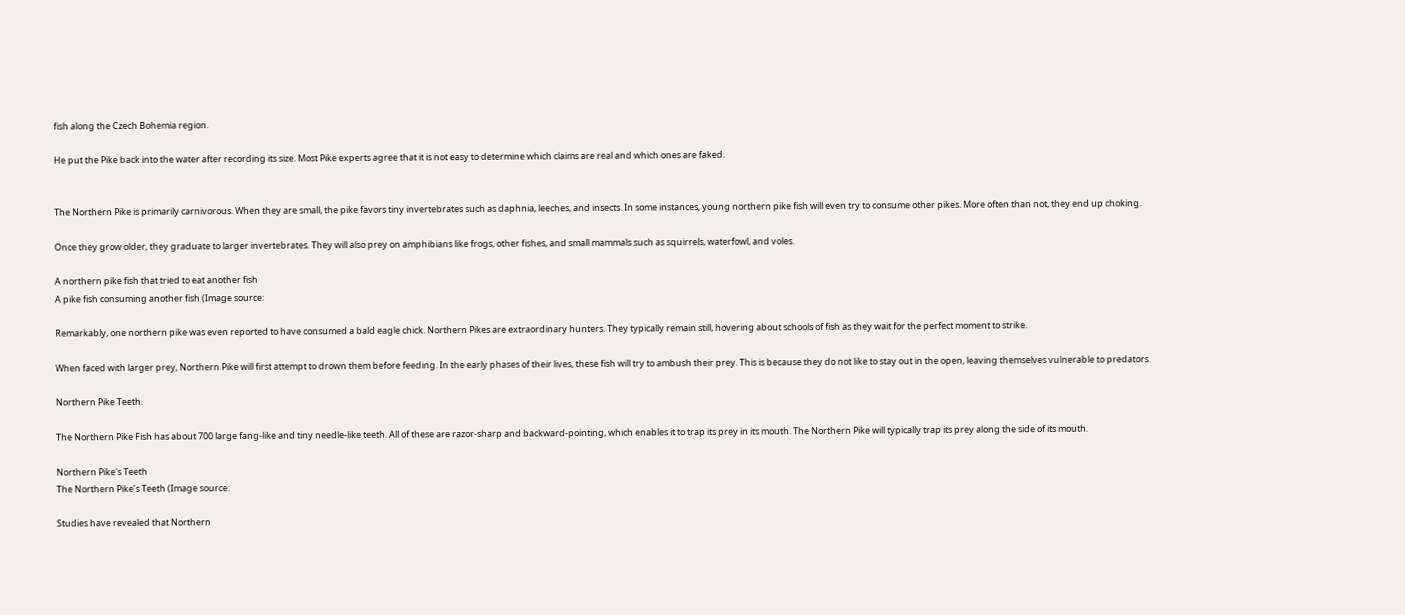fish along the Czech Bohemia region.

He put the Pike back into the water after recording its size. Most Pike experts agree that it is not easy to determine which claims are real and which ones are faked.


The Northern Pike is primarily carnivorous. When they are small, the pike favors tiny invertebrates such as daphnia, leeches, and insects. In some instances, young northern pike fish will even try to consume other pikes. More often than not, they end up choking.

Once they grow older, they graduate to larger invertebrates. They will also prey on amphibians like frogs, other fishes, and small mammals such as squirrels, waterfowl, and voles.

A northern pike fish that tried to eat another fish
A pike fish consuming another fish (Image source:

Remarkably, one northern pike was even reported to have consumed a bald eagle chick. Northern Pikes are extraordinary hunters. They typically remain still, hovering about schools of fish as they wait for the perfect moment to strike.

When faced with larger prey, Northern Pike will first attempt to drown them before feeding. In the early phases of their lives, these fish will try to ambush their prey. This is because they do not like to stay out in the open, leaving themselves vulnerable to predators.

Northern Pike Teeth.

The Northern Pike Fish has about 700 large fang-like and tiny needle-like teeth. All of these are razor-sharp and backward-pointing, which enables it to trap its prey in its mouth. The Northern Pike will typically trap its prey along the side of its mouth.

Northern Pike's Teeth
The Northern Pike’s Teeth (Image source:

Studies have revealed that Northern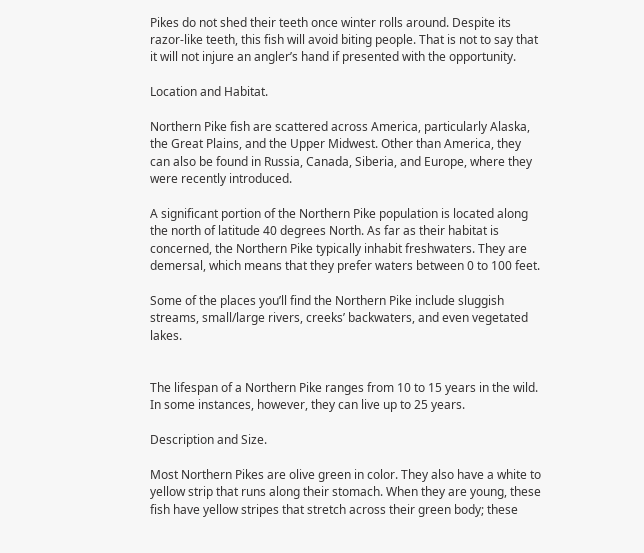Pikes do not shed their teeth once winter rolls around. Despite its razor-like teeth, this fish will avoid biting people. That is not to say that it will not injure an angler’s hand if presented with the opportunity.

Location and Habitat.

Northern Pike fish are scattered across America, particularly Alaska, the Great Plains, and the Upper Midwest. Other than America, they can also be found in Russia, Canada, Siberia, and Europe, where they were recently introduced.

A significant portion of the Northern Pike population is located along the north of latitude 40 degrees North. As far as their habitat is concerned, the Northern Pike typically inhabit freshwaters. They are demersal, which means that they prefer waters between 0 to 100 feet.

Some of the places you’ll find the Northern Pike include sluggish streams, small/large rivers, creeks’ backwaters, and even vegetated lakes.


The lifespan of a Northern Pike ranges from 10 to 15 years in the wild. In some instances, however, they can live up to 25 years.

Description and Size.

Most Northern Pikes are olive green in color. They also have a white to yellow strip that runs along their stomach. When they are young, these fish have yellow stripes that stretch across their green body; these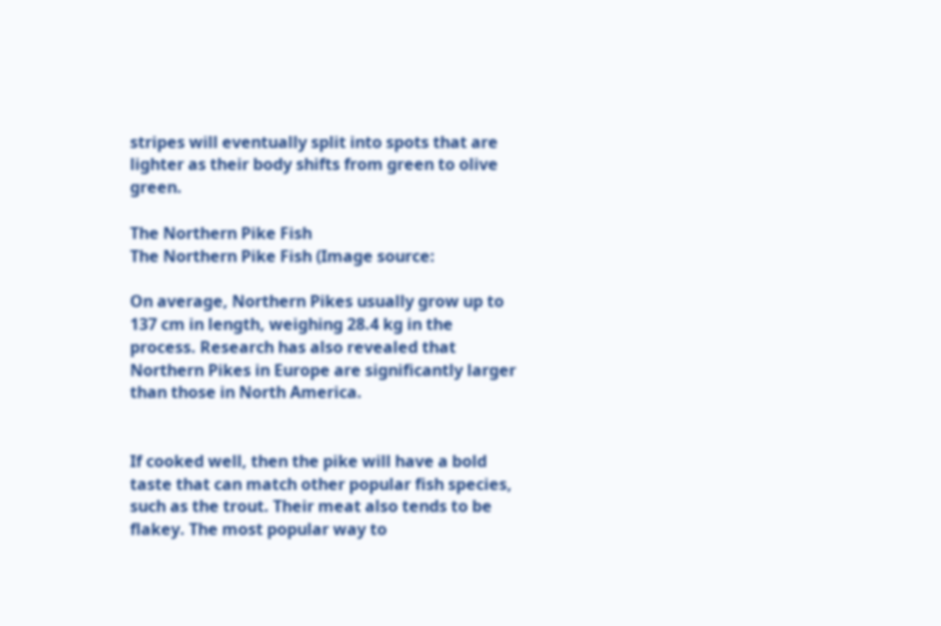stripes will eventually split into spots that are lighter as their body shifts from green to olive green.

The Northern Pike Fish
The Northern Pike Fish (Image source:

On average, Northern Pikes usually grow up to 137 cm in length, weighing 28.4 kg in the process. Research has also revealed that Northern Pikes in Europe are significantly larger than those in North America.


If cooked well, then the pike will have a bold taste that can match other popular fish species, such as the trout. Their meat also tends to be flakey. The most popular way to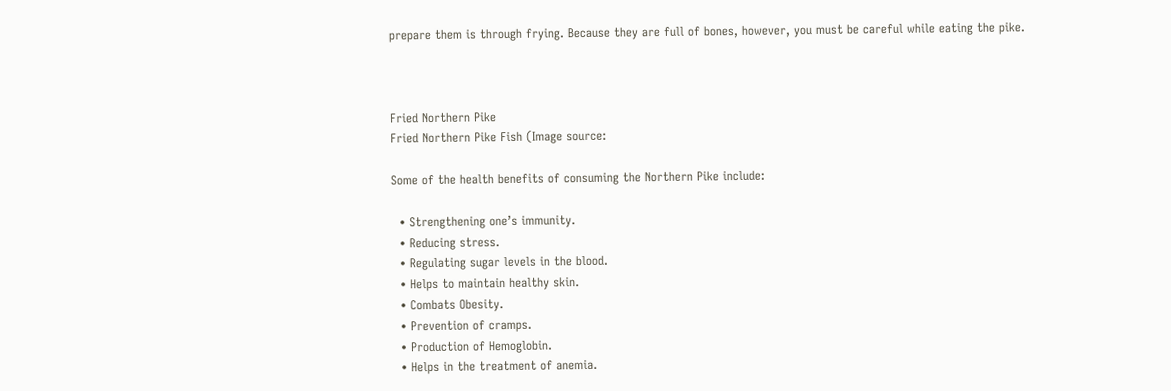prepare them is through frying. Because they are full of bones, however, you must be careful while eating the pike.



Fried Northern Pike
Fried Northern Pike Fish (Image source:

Some of the health benefits of consuming the Northern Pike include:

  • Strengthening one’s immunity.
  • Reducing stress.
  • Regulating sugar levels in the blood.
  • Helps to maintain healthy skin.
  • Combats Obesity.
  • Prevention of cramps.
  • Production of Hemoglobin.
  • Helps in the treatment of anemia.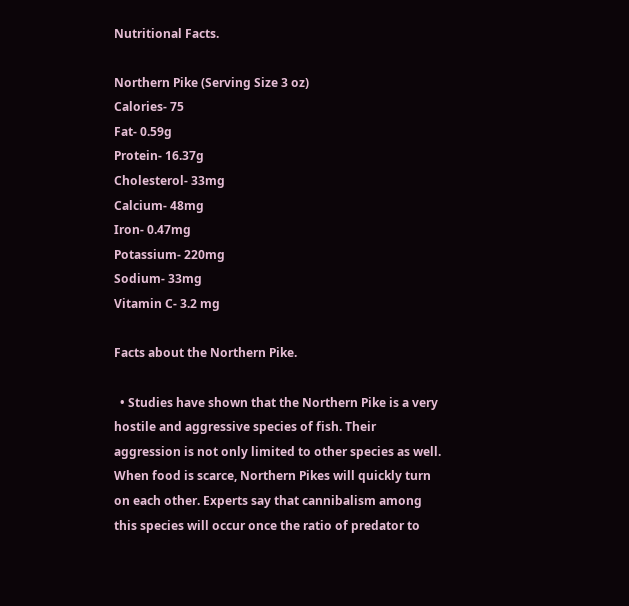Nutritional Facts.

Northern Pike (Serving Size 3 oz)
Calories- 75
Fat- 0.59g
Protein- 16.37g
Cholesterol- 33mg
Calcium- 48mg
Iron- 0.47mg
Potassium- 220mg
Sodium- 33mg
Vitamin C- 3.2 mg

Facts about the Northern Pike.

  • Studies have shown that the Northern Pike is a very hostile and aggressive species of fish. Their aggression is not only limited to other species as well. When food is scarce, Northern Pikes will quickly turn on each other. Experts say that cannibalism among this species will occur once the ratio of predator to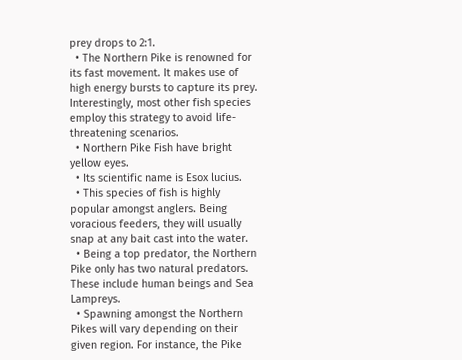prey drops to 2:1.
  • The Northern Pike is renowned for its fast movement. It makes use of high energy bursts to capture its prey. Interestingly, most other fish species employ this strategy to avoid life-threatening scenarios.
  • Northern Pike Fish have bright yellow eyes.
  • Its scientific name is Esox lucius.
  • This species of fish is highly popular amongst anglers. Being voracious feeders, they will usually snap at any bait cast into the water.
  • Being a top predator, the Northern Pike only has two natural predators. These include human beings and Sea Lampreys.
  • Spawning amongst the Northern Pikes will vary depending on their given region. For instance, the Pike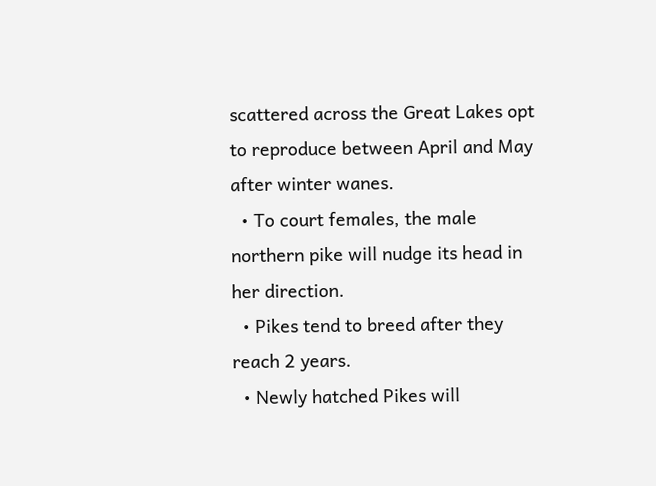scattered across the Great Lakes opt to reproduce between April and May after winter wanes.
  • To court females, the male northern pike will nudge its head in her direction.
  • Pikes tend to breed after they reach 2 years.
  • Newly hatched Pikes will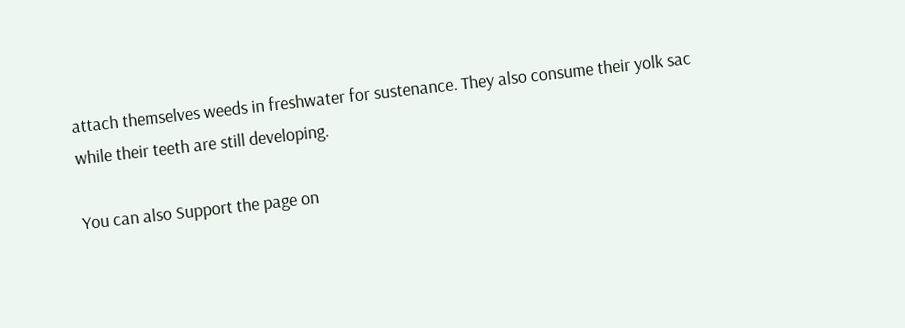attach themselves weeds in freshwater for sustenance. They also consume their yolk sac while their teeth are still developing.

You can also Support the page on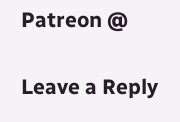Patreon @

Leave a Reply